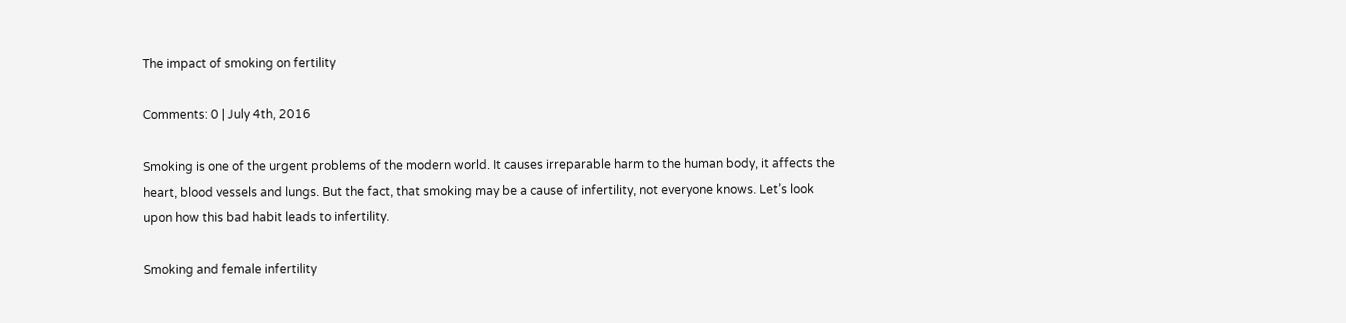The impact of smoking on fertility

Comments: 0 | July 4th, 2016

Smoking is one of the urgent problems of the modern world. It causes irreparable harm to the human body, it affects the heart, blood vessels and lungs. But the fact, that smoking may be a cause of infertility, not everyone knows. Let’s look upon how this bad habit leads to infertility.

Smoking and female infertility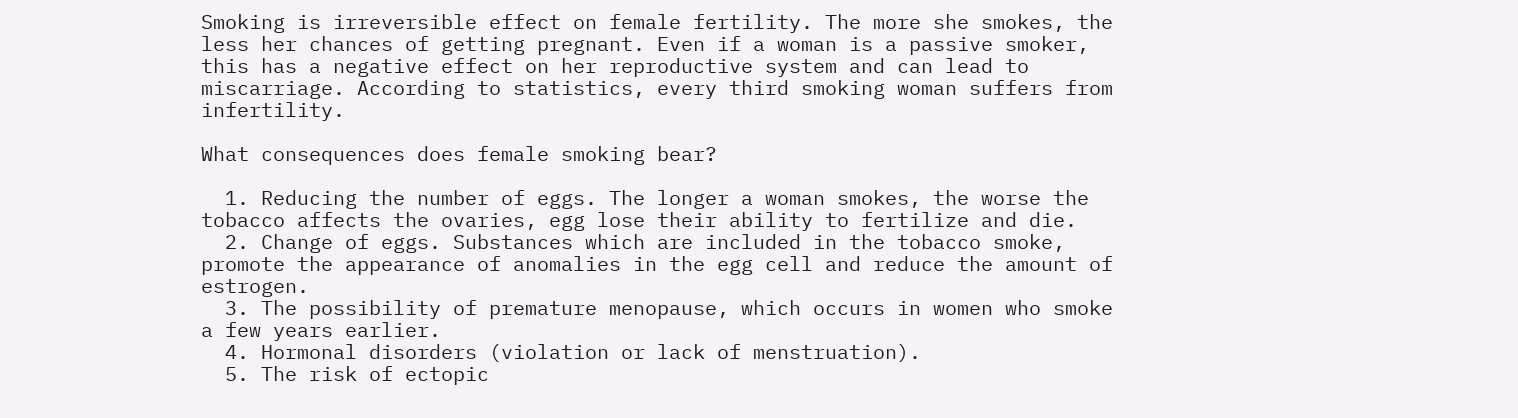Smoking is irreversible effect on female fertility. The more she smokes, the less her chances of getting pregnant. Even if a woman is a passive smoker, this has a negative effect on her reproductive system and can lead to miscarriage. According to statistics, every third smoking woman suffers from infertility.

What consequences does female smoking bear?

  1. Reducing the number of eggs. The longer a woman smokes, the worse the tobacco affects the ovaries, egg lose their ability to fertilize and die.
  2. Change of eggs. Substances which are included in the tobacco smoke, promote the appearance of anomalies in the egg cell and reduce the amount of estrogen.
  3. The possibility of premature menopause, which occurs in women who smoke a few years earlier.
  4. Hormonal disorders (violation or lack of menstruation).
  5. The risk of ectopic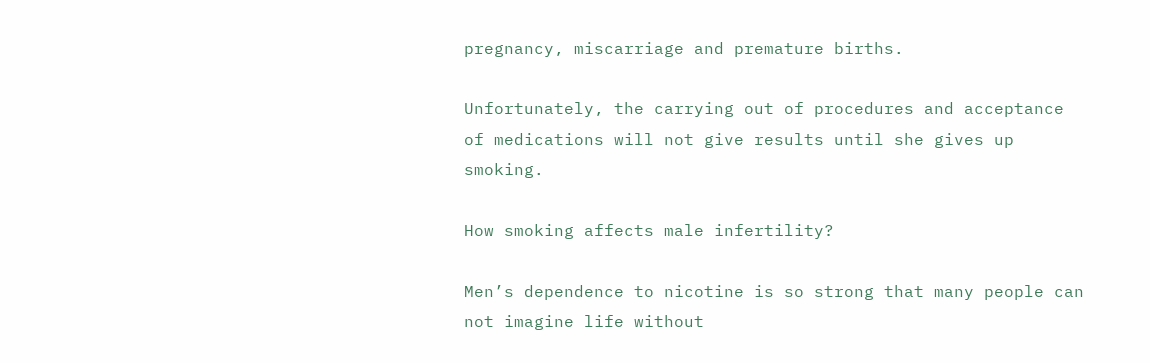pregnancy, miscarriage and premature births.

Unfortunately, the carrying out of procedures and acceptance of medications will not give results until she gives up smoking.

How smoking affects male infertility?

Men’s dependence to nicotine is so strong that many people can not imagine life without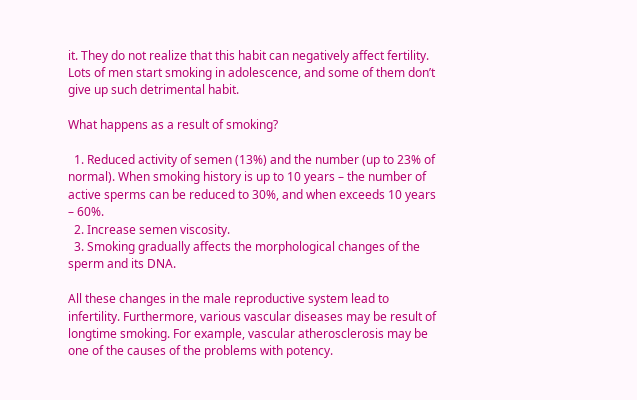it. They do not realize that this habit can negatively affect fertility. Lots of men start smoking in adolescence, and some of them don’t give up such detrimental habit.

What happens as a result of smoking?

  1. Reduced activity of semen (13%) and the number (up to 23% of normal). When smoking history is up to 10 years – the number of active sperms can be reduced to 30%, and when exceeds 10 years – 60%.
  2. Increase semen viscosity.
  3. Smoking gradually affects the morphological changes of the sperm and its DNA.

All these changes in the male reproductive system lead to infertility. Furthermore, various vascular diseases may be result of longtime smoking. For example, vascular atherosclerosis may be one of the causes of the problems with potency.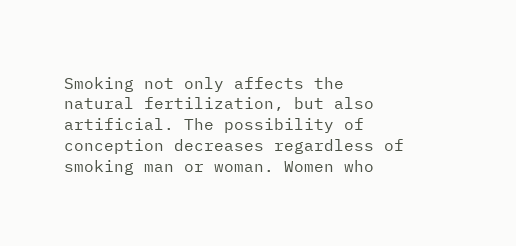Smoking not only affects the natural fertilization, but also artificial. The possibility of conception decreases regardless of smoking man or woman. Women who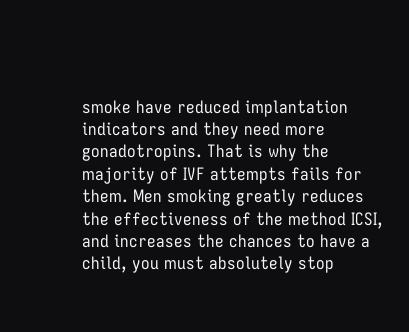smoke have reduced implantation indicators and they need more gonadotropins. That is why the majority of IVF attempts fails for them. Men smoking greatly reduces the effectiveness of the method ICSI, and increases the chances to have a child, you must absolutely stop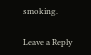smoking.

Leave a Reply